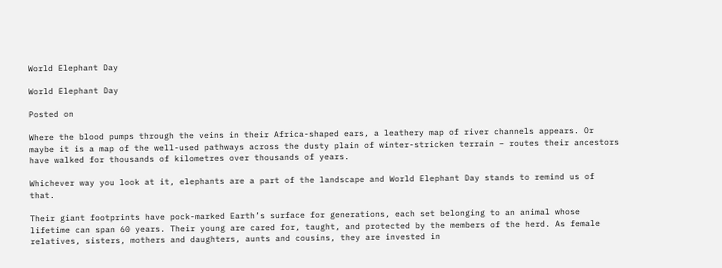World Elephant Day

World Elephant Day

Posted on

Where the blood pumps through the veins in their Africa-shaped ears, a leathery map of river channels appears. Or maybe it is a map of the well-used pathways across the dusty plain of winter-stricken terrain – routes their ancestors have walked for thousands of kilometres over thousands of years.

Whichever way you look at it, elephants are a part of the landscape and World Elephant Day stands to remind us of that.

Their giant footprints have pock-marked Earth’s surface for generations, each set belonging to an animal whose lifetime can span 60 years. Their young are cared for, taught, and protected by the members of the herd. As female relatives, sisters, mothers and daughters, aunts and cousins, they are invested in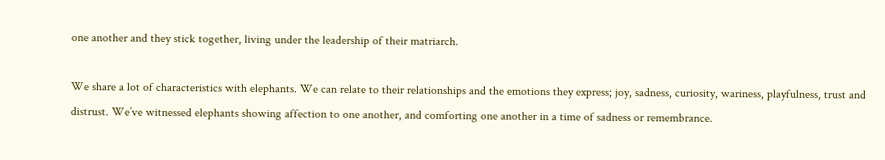one another and they stick together, living under the leadership of their matriarch.

We share a lot of characteristics with elephants. We can relate to their relationships and the emotions they express; joy, sadness, curiosity, wariness, playfulness, trust and distrust. We’ve witnessed elephants showing affection to one another, and comforting one another in a time of sadness or remembrance.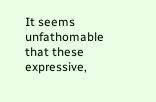It seems unfathomable that these expressive,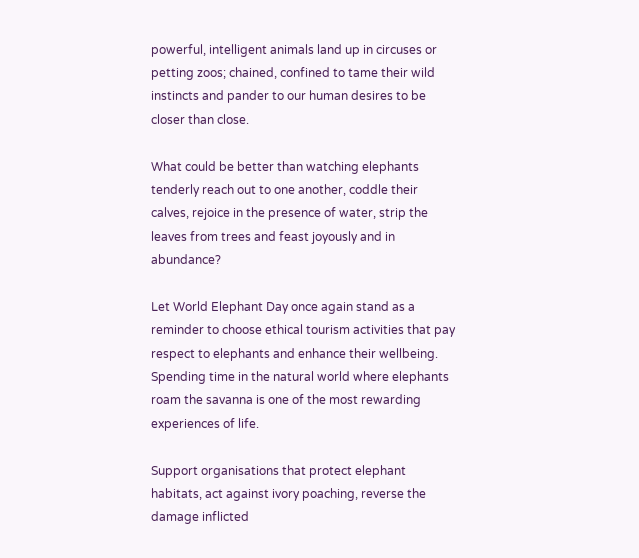powerful, intelligent animals land up in circuses or petting zoos; chained, confined to tame their wild instincts and pander to our human desires to be closer than close.

What could be better than watching elephants tenderly reach out to one another, coddle their calves, rejoice in the presence of water, strip the leaves from trees and feast joyously and in abundance?

Let World Elephant Day once again stand as a reminder to choose ethical tourism activities that pay respect to elephants and enhance their wellbeing.  Spending time in the natural world where elephants roam the savanna is one of the most rewarding experiences of life.

Support organisations that protect elephant habitats, act against ivory poaching, reverse the damage inflicted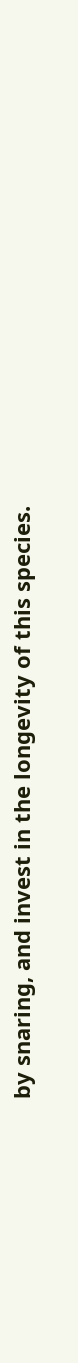by snaring, and invest in the longevity of this species.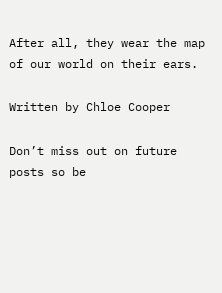After all, they wear the map of our world on their ears.

Written by Chloe Cooper

Don’t miss out on future posts so be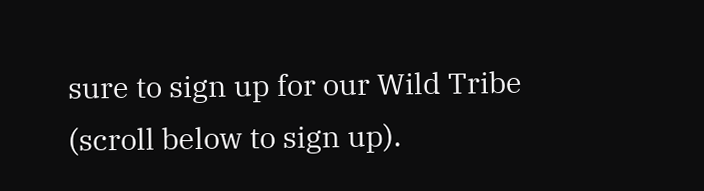sure to sign up for our Wild Tribe (scroll below to sign up).